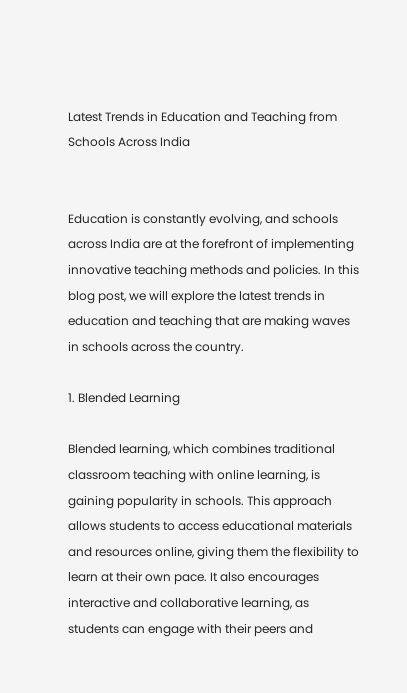Latest Trends in Education and Teaching from Schools Across India


Education is constantly evolving, and schools across India are at the forefront of implementing innovative teaching methods and policies. In this blog post, we will explore the latest trends in education and teaching that are making waves in schools across the country.

1. Blended Learning

Blended learning, which combines traditional classroom teaching with online learning, is gaining popularity in schools. This approach allows students to access educational materials and resources online, giving them the flexibility to learn at their own pace. It also encourages interactive and collaborative learning, as students can engage with their peers and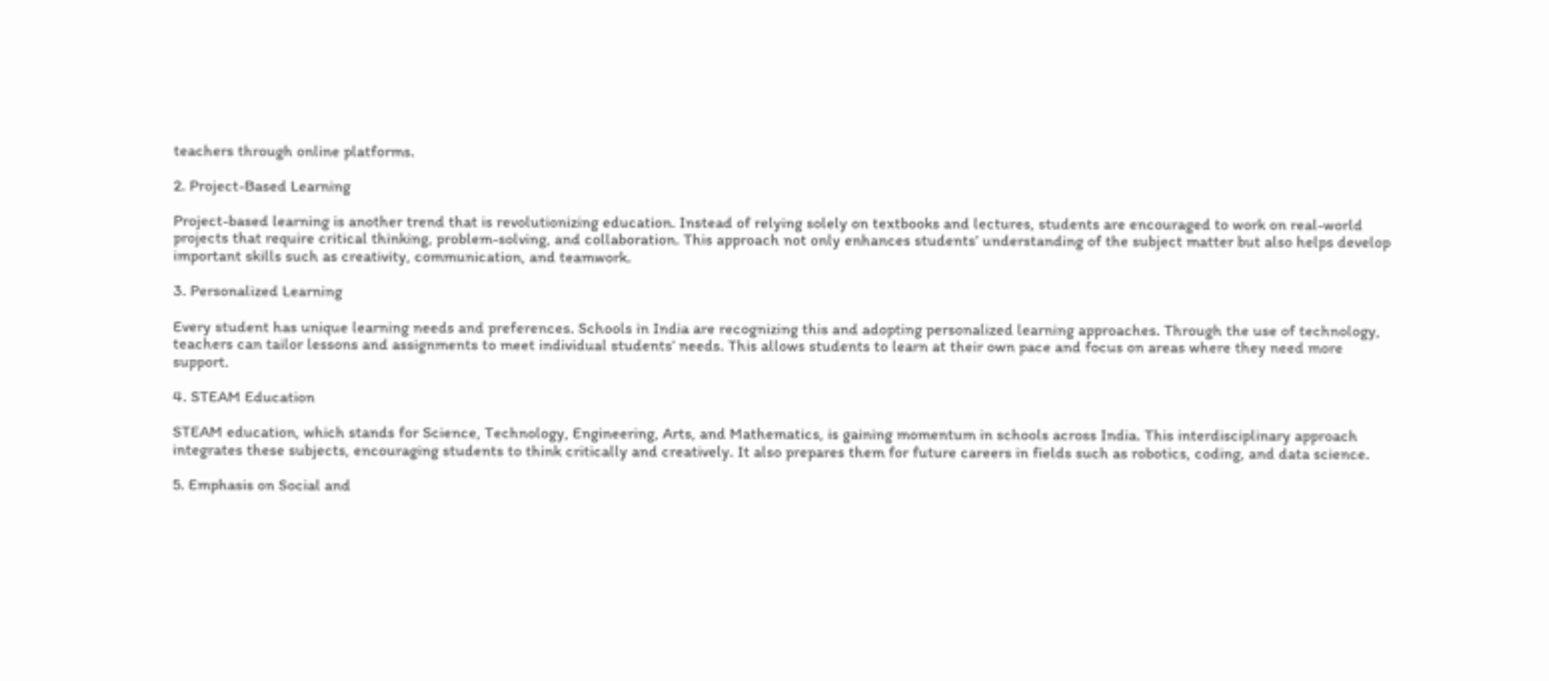teachers through online platforms.

2. Project-Based Learning

Project-based learning is another trend that is revolutionizing education. Instead of relying solely on textbooks and lectures, students are encouraged to work on real-world projects that require critical thinking, problem-solving, and collaboration. This approach not only enhances students’ understanding of the subject matter but also helps develop important skills such as creativity, communication, and teamwork.

3. Personalized Learning

Every student has unique learning needs and preferences. Schools in India are recognizing this and adopting personalized learning approaches. Through the use of technology, teachers can tailor lessons and assignments to meet individual students’ needs. This allows students to learn at their own pace and focus on areas where they need more support.

4. STEAM Education

STEAM education, which stands for Science, Technology, Engineering, Arts, and Mathematics, is gaining momentum in schools across India. This interdisciplinary approach integrates these subjects, encouraging students to think critically and creatively. It also prepares them for future careers in fields such as robotics, coding, and data science.

5. Emphasis on Social and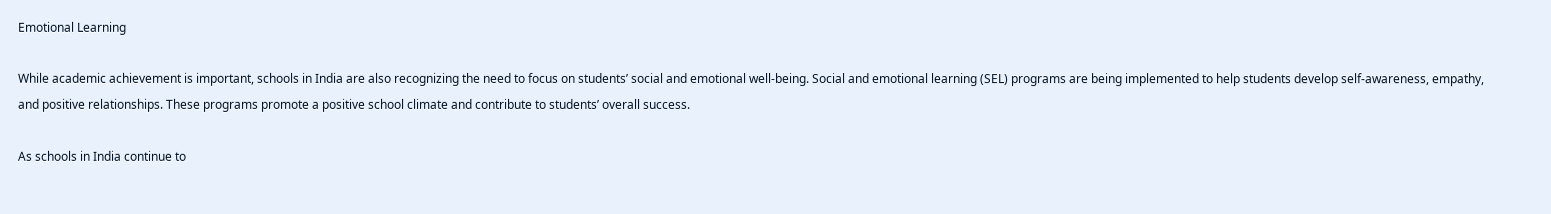Emotional Learning

While academic achievement is important, schools in India are also recognizing the need to focus on students’ social and emotional well-being. Social and emotional learning (SEL) programs are being implemented to help students develop self-awareness, empathy, and positive relationships. These programs promote a positive school climate and contribute to students’ overall success.

As schools in India continue to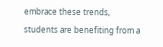embrace these trends, students are benefiting from a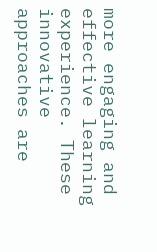more engaging and effective learning experience. These innovative approaches are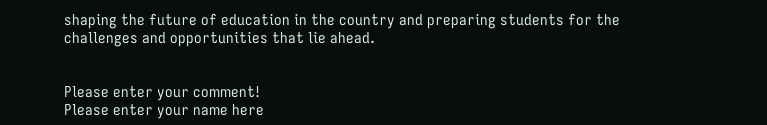shaping the future of education in the country and preparing students for the challenges and opportunities that lie ahead.


Please enter your comment!
Please enter your name here